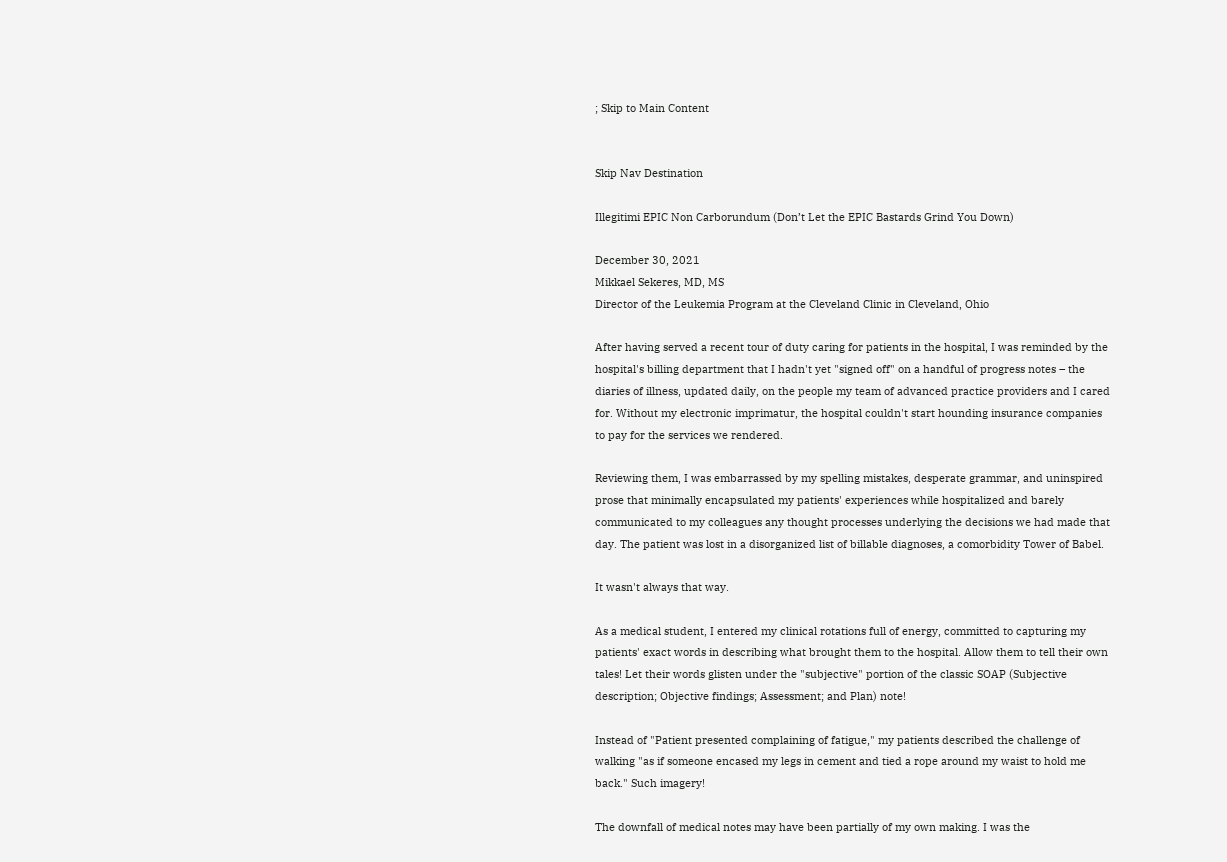; Skip to Main Content


Skip Nav Destination

Illegitimi EPIC Non Carborundum (Don’t Let the EPIC Bastards Grind You Down)

December 30, 2021
Mikkael Sekeres, MD, MS
Director of the Leukemia Program at the Cleveland Clinic in Cleveland, Ohio

After having served a recent tour of duty caring for patients in the hospital, I was reminded by the hospital's billing department that I hadn't yet "signed off" on a handful of progress notes – the diaries of illness, updated daily, on the people my team of advanced practice providers and I cared for. Without my electronic imprimatur, the hospital couldn't start hounding insurance companies to pay for the services we rendered.

Reviewing them, I was embarrassed by my spelling mistakes, desperate grammar, and uninspired prose that minimally encapsulated my patients' experiences while hospitalized and barely communicated to my colleagues any thought processes underlying the decisions we had made that day. The patient was lost in a disorganized list of billable diagnoses, a comorbidity Tower of Babel.

It wasn't always that way.

As a medical student, I entered my clinical rotations full of energy, committed to capturing my patients' exact words in describing what brought them to the hospital. Allow them to tell their own tales! Let their words glisten under the "subjective" portion of the classic SOAP (Subjective description; Objective findings; Assessment; and Plan) note!

Instead of "Patient presented complaining of fatigue," my patients described the challenge of walking "as if someone encased my legs in cement and tied a rope around my waist to hold me back." Such imagery!

The downfall of medical notes may have been partially of my own making. I was the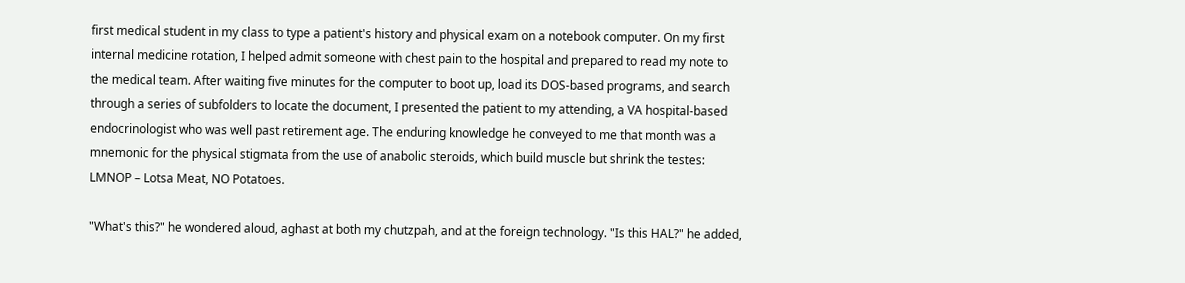first medical student in my class to type a patient's history and physical exam on a notebook computer. On my first internal medicine rotation, I helped admit someone with chest pain to the hospital and prepared to read my note to the medical team. After waiting five minutes for the computer to boot up, load its DOS-based programs, and search through a series of subfolders to locate the document, I presented the patient to my attending, a VA hospital-based endocrinologist who was well past retirement age. The enduring knowledge he conveyed to me that month was a mnemonic for the physical stigmata from the use of anabolic steroids, which build muscle but shrink the testes: LMNOP – Lotsa Meat, NO Potatoes.

"What's this?" he wondered aloud, aghast at both my chutzpah, and at the foreign technology. "Is this HAL?" he added,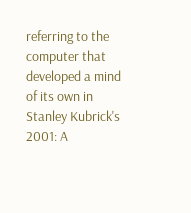referring to the computer that developed a mind of its own in Stanley Kubrick's 2001: A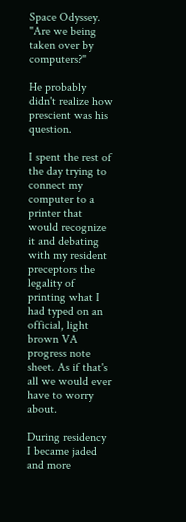Space Odyssey. "Are we being taken over by computers?"

He probably didn't realize how prescient was his question.

I spent the rest of the day trying to connect my computer to a printer that would recognize it and debating with my resident preceptors the legality of printing what I had typed on an official, light brown VA progress note sheet. As if that's all we would ever have to worry about.

During residency I became jaded and more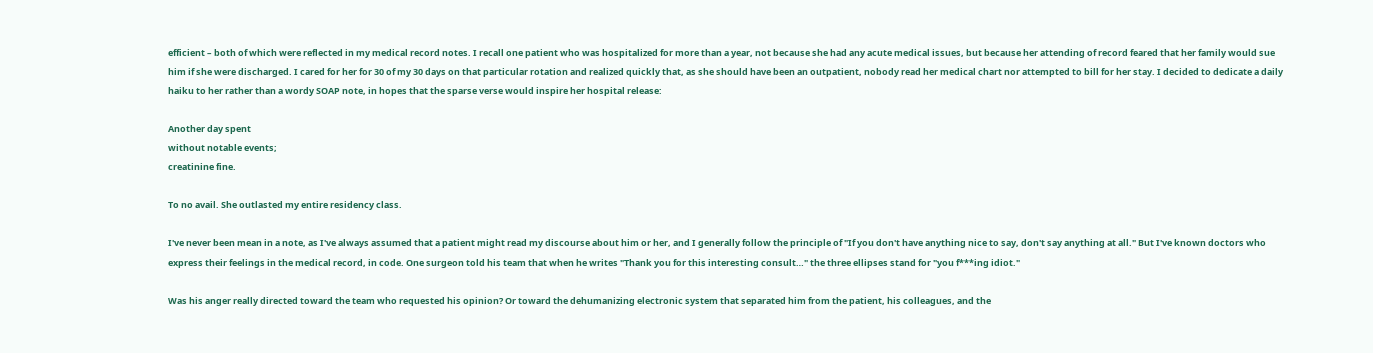efficient – both of which were reflected in my medical record notes. I recall one patient who was hospitalized for more than a year, not because she had any acute medical issues, but because her attending of record feared that her family would sue him if she were discharged. I cared for her for 30 of my 30 days on that particular rotation and realized quickly that, as she should have been an outpatient, nobody read her medical chart nor attempted to bill for her stay. I decided to dedicate a daily haiku to her rather than a wordy SOAP note, in hopes that the sparse verse would inspire her hospital release:

Another day spent
without notable events;
creatinine fine.

To no avail. She outlasted my entire residency class.

I've never been mean in a note, as I've always assumed that a patient might read my discourse about him or her, and I generally follow the principle of "If you don't have anything nice to say, don't say anything at all." But I've known doctors who express their feelings in the medical record, in code. One surgeon told his team that when he writes "Thank you for this interesting consult…" the three ellipses stand for "you f***ing idiot."

Was his anger really directed toward the team who requested his opinion? Or toward the dehumanizing electronic system that separated him from the patient, his colleagues, and the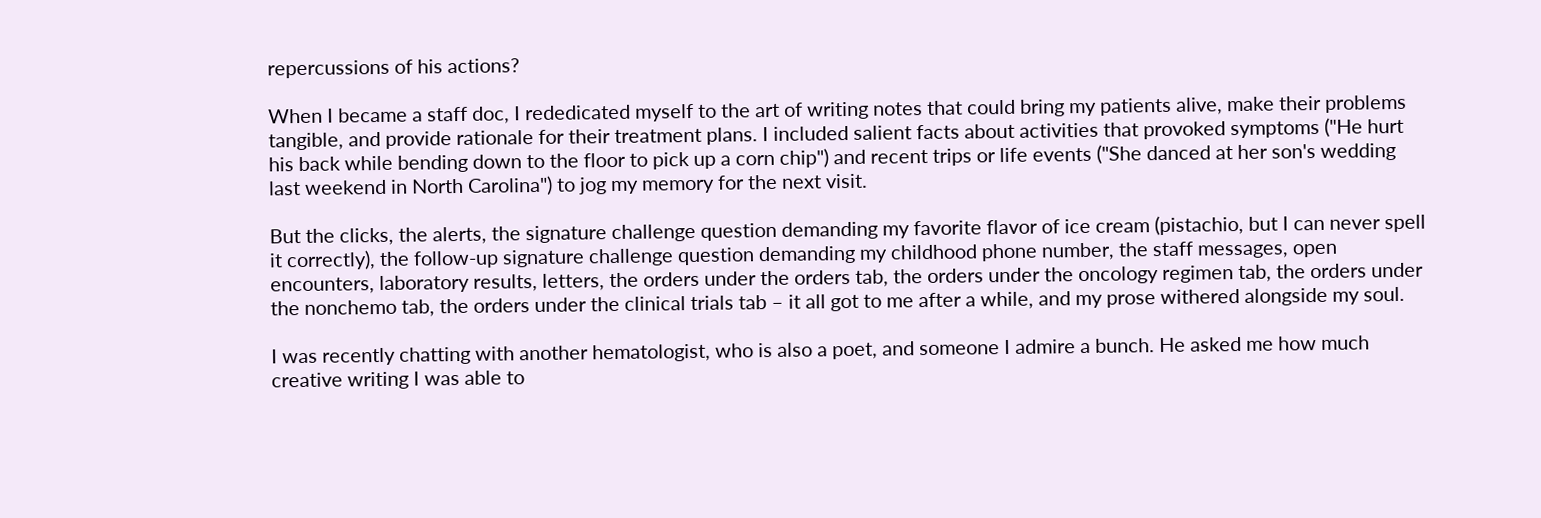repercussions of his actions?

When I became a staff doc, I rededicated myself to the art of writing notes that could bring my patients alive, make their problems tangible, and provide rationale for their treatment plans. I included salient facts about activities that provoked symptoms ("He hurt his back while bending down to the floor to pick up a corn chip") and recent trips or life events ("She danced at her son's wedding last weekend in North Carolina") to jog my memory for the next visit.

But the clicks, the alerts, the signature challenge question demanding my favorite flavor of ice cream (pistachio, but I can never spell it correctly), the follow-up signature challenge question demanding my childhood phone number, the staff messages, open encounters, laboratory results, letters, the orders under the orders tab, the orders under the oncology regimen tab, the orders under the nonchemo tab, the orders under the clinical trials tab – it all got to me after a while, and my prose withered alongside my soul.

I was recently chatting with another hematologist, who is also a poet, and someone I admire a bunch. He asked me how much creative writing I was able to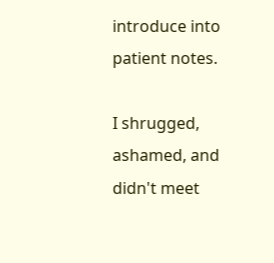introduce into patient notes.

I shrugged, ashamed, and didn't meet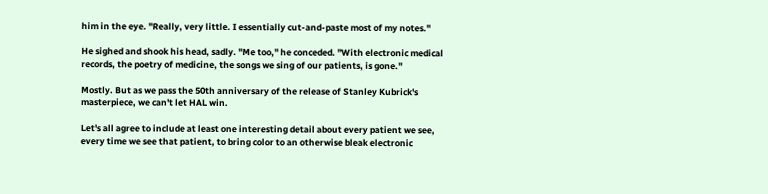him in the eye. "Really, very little. I essentially cut-and-paste most of my notes."

He sighed and shook his head, sadly. "Me too," he conceded. "With electronic medical records, the poetry of medicine, the songs we sing of our patients, is gone."

Mostly. But as we pass the 50th anniversary of the release of Stanley Kubrick's masterpiece, we can't let HAL win.

Let's all agree to include at least one interesting detail about every patient we see, every time we see that patient, to bring color to an otherwise bleak electronic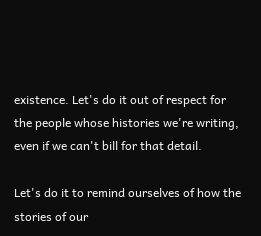existence. Let's do it out of respect for the people whose histories we're writing, even if we can't bill for that detail.

Let's do it to remind ourselves of how the stories of our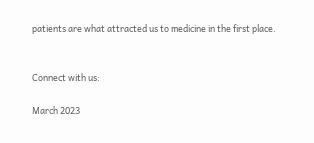patients are what attracted us to medicine in the first place.


Connect with us:

March 2023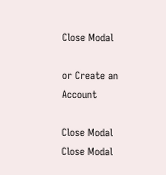Close Modal

or Create an Account

Close Modal
Close Modal